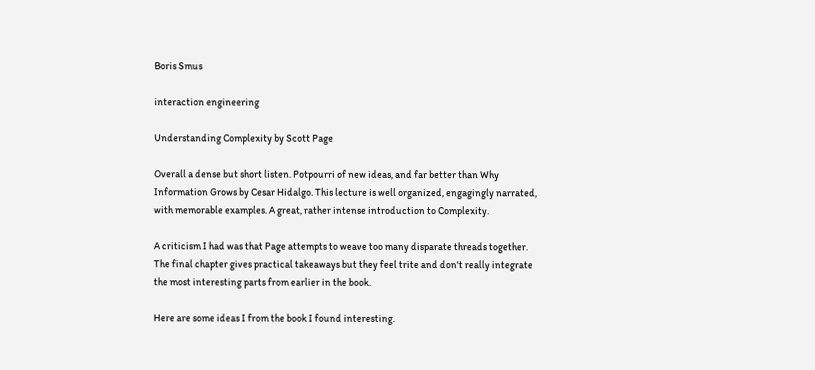Boris Smus

interaction engineering

Understanding Complexity by Scott Page

Overall a dense but short listen. Potpourri of new ideas, and far better than Why Information Grows by Cesar Hidalgo. This lecture is well organized, engagingly narrated, with memorable examples. A great, rather intense introduction to Complexity.

A criticism I had was that Page attempts to weave too many disparate threads together. The final chapter gives practical takeaways but they feel trite and don't really integrate the most interesting parts from earlier in the book.

Here are some ideas I from the book I found interesting.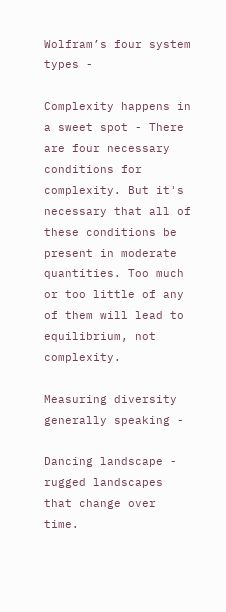Wolfram’s four system types -

Complexity happens in a sweet spot - There are four necessary conditions for complexity. But it's necessary that all of these conditions be present in moderate quantities. Too much or too little of any of them will lead to equilibrium, not complexity.

Measuring diversity generally speaking -

Dancing landscape - rugged landscapes that change over time.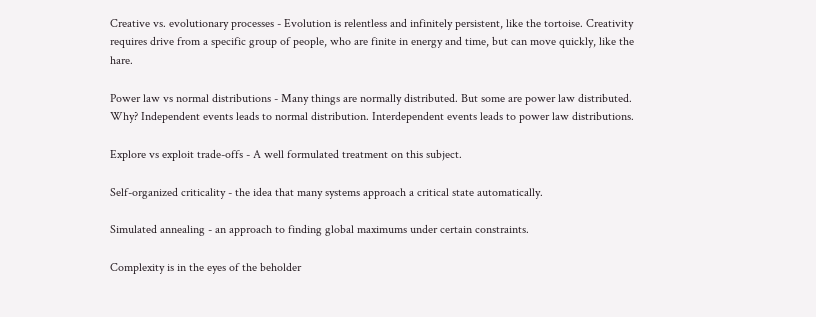Creative vs. evolutionary processes - Evolution is relentless and infinitely persistent, like the tortoise. Creativity requires drive from a specific group of people, who are finite in energy and time, but can move quickly, like the hare.

Power law vs normal distributions - Many things are normally distributed. But some are power law distributed. Why? Independent events leads to normal distribution. Interdependent events leads to power law distributions.

Explore vs exploit trade-offs - A well formulated treatment on this subject.

Self-organized criticality - the idea that many systems approach a critical state automatically.

Simulated annealing - an approach to finding global maximums under certain constraints.

Complexity is in the eyes of the beholder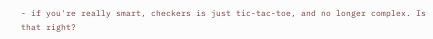- if you're really smart, checkers is just tic-tac-toe, and no longer complex. Is that right?